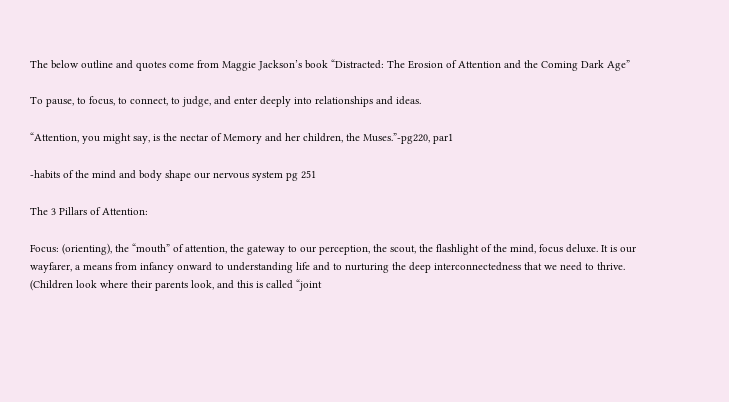The below outline and quotes come from Maggie Jackson’s book “Distracted: The Erosion of Attention and the Coming Dark Age”

To pause, to focus, to connect, to judge, and enter deeply into relationships and ideas.

“Attention, you might say, is the nectar of Memory and her children, the Muses.”-pg220, par1

-habits of the mind and body shape our nervous system pg 251

The 3 Pillars of Attention:

Focus: (orienting), the “mouth” of attention, the gateway to our perception, the scout, the flashlight of the mind, focus deluxe. It is our wayfarer, a means from infancy onward to understanding life and to nurturing the deep interconnectedness that we need to thrive. (Children look where their parents look, and this is called “joint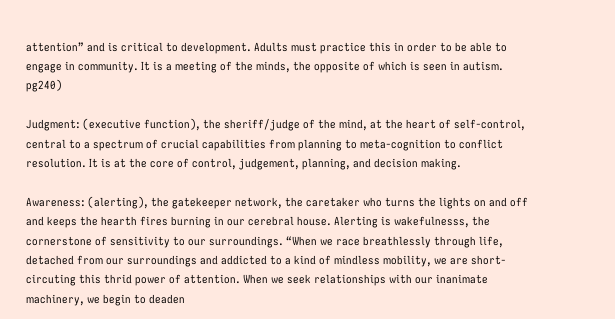attention” and is critical to development. Adults must practice this in order to be able to engage in community. It is a meeting of the minds, the opposite of which is seen in autism. pg240)

Judgment: (executive function), the sheriff/judge of the mind, at the heart of self-control, central to a spectrum of crucial capabilities from planning to meta-cognition to conflict resolution. It is at the core of control, judgement, planning, and decision making.

Awareness: (alerting), the gatekeeper network, the caretaker who turns the lights on and off and keeps the hearth fires burning in our cerebral house. Alerting is wakefulnesss, the cornerstone of sensitivity to our surroundings. “When we race breathlessly through life, detached from our surroundings and addicted to a kind of mindless mobility, we are short-circuting this thrid power of attention. When we seek relationships with our inanimate machinery, we begin to deaden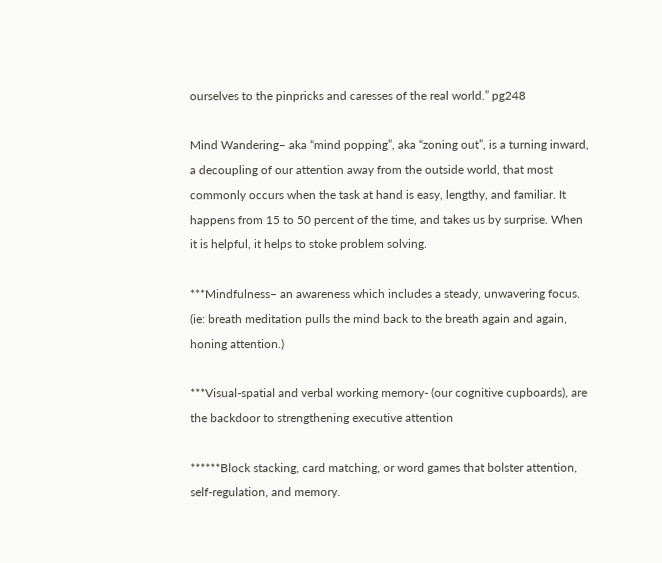ourselves to the pinpricks and caresses of the real world.” pg248

Mind Wandering– aka “mind popping”, aka “zoning out”, is a turning inward, a decoupling of our attention away from the outside world, that most commonly occurs when the task at hand is easy, lengthy, and familiar. It happens from 15 to 50 percent of the time, and takes us by surprise. When it is helpful, it helps to stoke problem solving.

***Mindfulness– an awareness which includes a steady, unwavering focus. (ie: breath meditation pulls the mind back to the breath again and again, honing attention.)

***Visual-spatial and verbal working memory- (our cognitive cupboards), are the backdoor to strengthening executive attention

******Block stacking, card matching, or word games that bolster attention, self-regulation, and memory.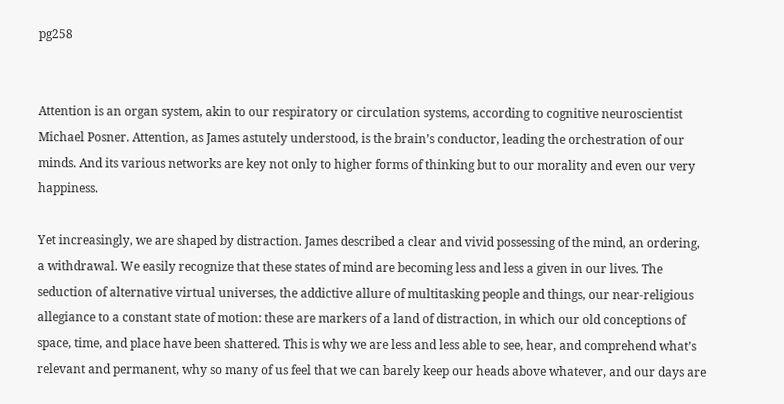pg258


Attention is an organ system, akin to our respiratory or circulation systems, according to cognitive neuroscientist Michael Posner. Attention, as James astutely understood, is the brain’s conductor, leading the orchestration of our minds. And its various networks are key not only to higher forms of thinking but to our morality and even our very happiness.

Yet increasingly, we are shaped by distraction. James described a clear and vivid possessing of the mind, an ordering, a withdrawal. We easily recognize that these states of mind are becoming less and less a given in our lives. The seduction of alternative virtual universes, the addictive allure of multitasking people and things, our near-religious allegiance to a constant state of motion: these are markers of a land of distraction, in which our old conceptions of space, time, and place have been shattered. This is why we are less and less able to see, hear, and comprehend what’s relevant and permanent, why so many of us feel that we can barely keep our heads above whatever, and our days are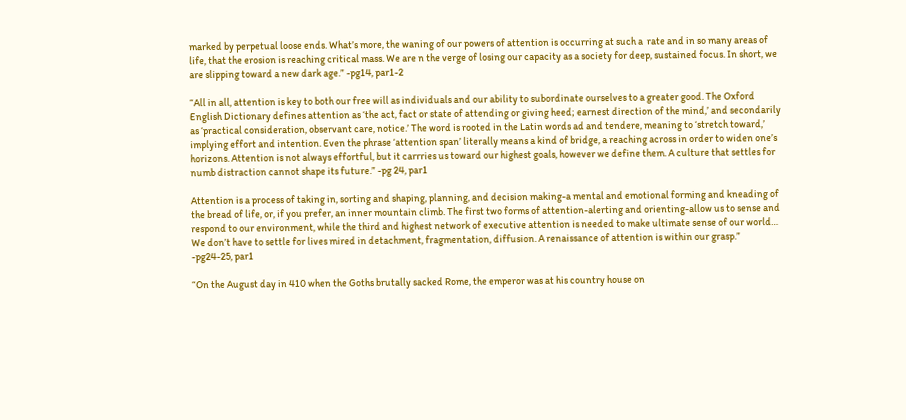marked by perpetual loose ends. What’s more, the waning of our powers of attention is occurring at such a  rate and in so many areas of life, that the erosion is reaching critical mass. We are n the verge of losing our capacity as a society for deep, sustained focus. In short, we are slipping toward a new dark age.” -pg14, par1-2

“All in all, attention is key to both our free will as individuals and our ability to subordinate ourselves to a greater good. The Oxford English Dictionary defines attention as ‘the act, fact or state of attending or giving heed; earnest direction of the mind,’ and secondarily as ‘practical consideration, observant care, notice.’ The word is rooted in the Latin words ad and tendere, meaning to ‘stretch toward,’ implying effort and intention. Even the phrase ‘attention span’ literally means a kind of bridge, a reaching across in order to widen one’s horizons. Attention is not always effortful, but it carrries us toward our highest goals, however we define them. A culture that settles for numb distraction cannot shape its future.” -pg 24, par1

Attention is a process of taking in, sorting and shaping, planning, and decision making-a mental and emotional forming and kneading of the bread of life, or, if you prefer, an inner mountain climb. The first two forms of attention-alerting and orienting-allow us to sense and respond to our environment, while the third and highest network of executive attention is needed to make ultimate sense of our world… We don’t have to settle for lives mired in detachment, fragmentation, diffusion. A renaissance of attention is within our grasp.” -pg24-25, par1

“On the August day in 410 when the Goths brutally sacked Rome, the emperor was at his country house on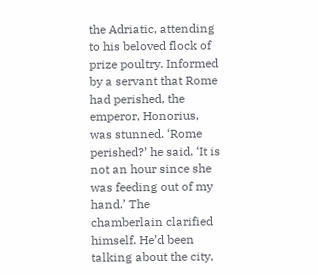the Adriatic, attending to his beloved flock of prize poultry. Informed by a servant that Rome had perished, the emperor, Honorius, was stunned. ‘Rome perished?’ he said. ‘It is not an hour since she was feeding out of my hand.’ The chamberlain clarified himself. He’d been talking about the city,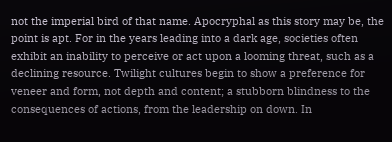not the imperial bird of that name. Apocryphal as this story may be, the point is apt. For in the years leading into a dark age, societies often exhibit an inability to perceive or act upon a looming threat, such as a declining resource. Twilight cultures begin to show a preference for veneer and form, not depth and content; a stubborn blindness to the consequences of actions, from the leadership on down. In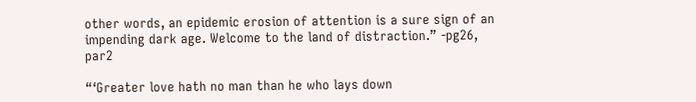other words, an epidemic erosion of attention is a sure sign of an impending dark age. Welcome to the land of distraction.” -pg26, par2

“‘Greater love hath no man than he who lays down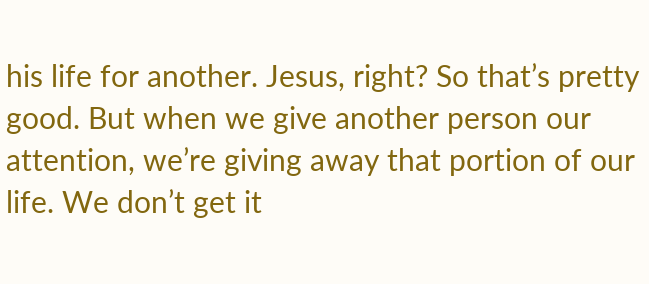his life for another. Jesus, right? So that’s pretty good. But when we give another person our attention, we’re giving away that portion of our life. We don’t get it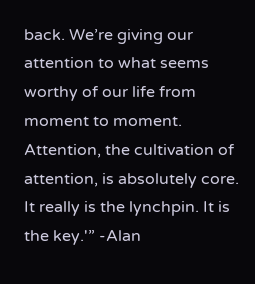back. We’re giving our attention to what seems worthy of our life from moment to moment. Attention, the cultivation of attention, is absolutely core. It really is the lynchpin. It is the key.'” -Alan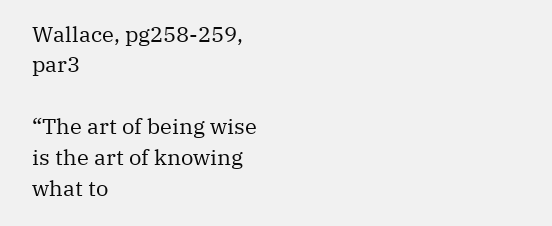Wallace, pg258-259, par3

“The art of being wise is the art of knowing what to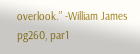overlook.” -William James pg260, par1